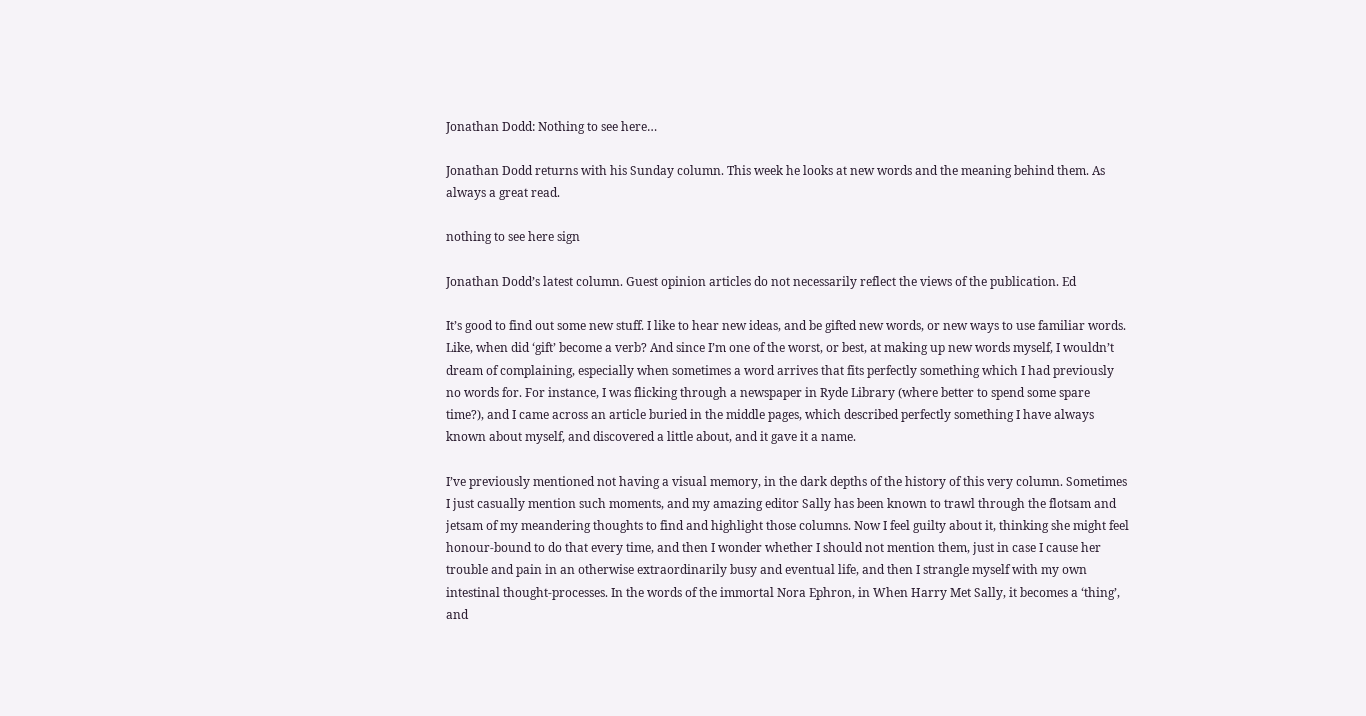Jonathan Dodd: Nothing to see here…

Jonathan Dodd returns with his Sunday column. This week he looks at new words and the meaning behind them. As always a great read.

nothing to see here sign

Jonathan Dodd’s latest column. Guest opinion articles do not necessarily reflect the views of the publication. Ed

It’s good to find out some new stuff. I like to hear new ideas, and be gifted new words, or new ways to use familiar words. Like, when did ‘gift’ become a verb? And since I’m one of the worst, or best, at making up new words myself, I wouldn’t dream of complaining, especially when sometimes a word arrives that fits perfectly something which I had previously no words for. For instance, I was flicking through a newspaper in Ryde Library (where better to spend some spare time?), and I came across an article buried in the middle pages, which described perfectly something I have always known about myself, and discovered a little about, and it gave it a name.

I’ve previously mentioned not having a visual memory, in the dark depths of the history of this very column. Sometimes I just casually mention such moments, and my amazing editor Sally has been known to trawl through the flotsam and jetsam of my meandering thoughts to find and highlight those columns. Now I feel guilty about it, thinking she might feel honour-bound to do that every time, and then I wonder whether I should not mention them, just in case I cause her trouble and pain in an otherwise extraordinarily busy and eventual life, and then I strangle myself with my own intestinal thought-processes. In the words of the immortal Nora Ephron, in When Harry Met Sally, it becomes a ‘thing’, and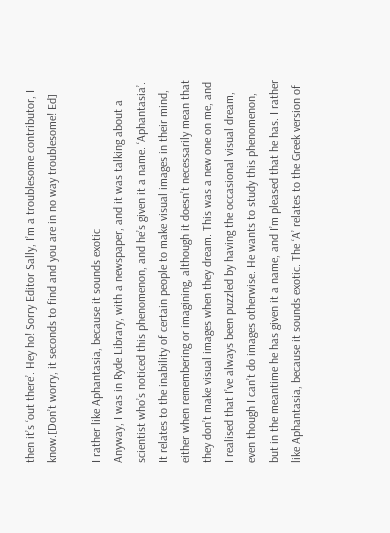then it’s ‘out there’. Hey ho! Sorry Editor Sally, I’m a troublesome contributor, I know.[Don’t worry, it seconds to find and you are in no way troublesome! Ed]

I rather like Aphantasia, because it sounds exotic
Anyway, I was in Ryde Library, with a newspaper, and it was talking about a scientist who’s noticed this phenomenon, and he’s given it a name. ‘Aphantasia’. It relates to the inability of certain people to make visual images in their mind, either when remembering or imagining, although it doesn’t necessarily mean that they don’t make visual images when they dream. This was a new one on me, and I realised that I’ve always been puzzled by having the occasional visual dream, even though I can’t do images otherwise. He wants to study this phenomenon, but in the meantime he has given it a name, and I’m pleased that he has. I rather like Aphantasia, because it sounds exotic. The ‘A’ relates to the Greek version of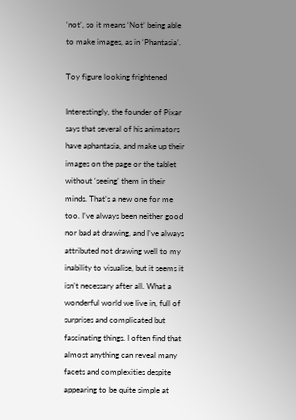‘not’, so it means ‘Not’ being able to make images, as in ‘Phantasia’.

Toy figure looking frightened

Interestingly, the founder of Pixar says that several of his animators have aphantasia, and make up their images on the page or the tablet without ‘seeing’ them in their minds. That’s a new one for me too. I’ve always been neither good nor bad at drawing, and I’ve always attributed not drawing well to my inability to visualise, but it seems it isn’t necessary after all. What a wonderful world we live in, full of surprises and complicated but fascinating things. I often find that almost anything can reveal many facets and complexities despite appearing to be quite simple at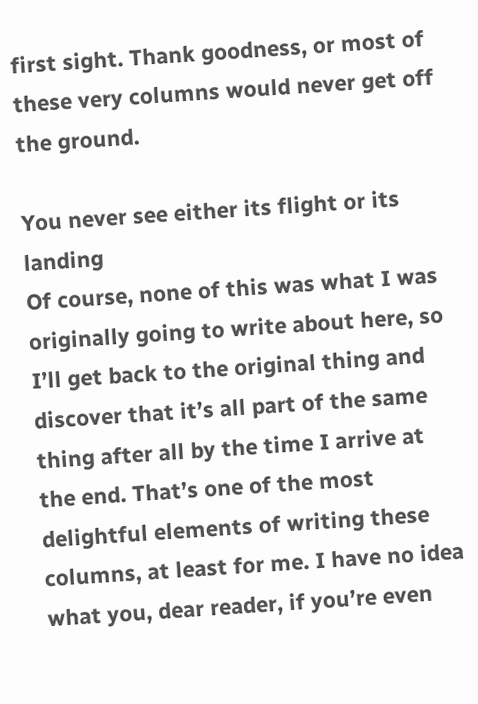first sight. Thank goodness, or most of these very columns would never get off the ground.

You never see either its flight or its landing
Of course, none of this was what I was originally going to write about here, so I’ll get back to the original thing and discover that it’s all part of the same thing after all by the time I arrive at the end. That’s one of the most delightful elements of writing these columns, at least for me. I have no idea what you, dear reader, if you’re even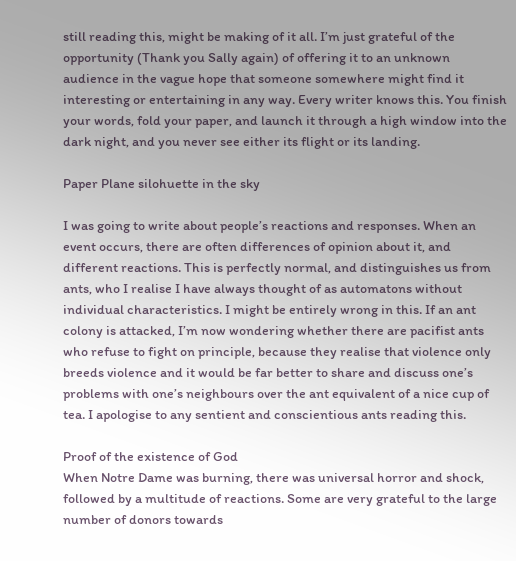still reading this, might be making of it all. I’m just grateful of the opportunity (Thank you Sally again) of offering it to an unknown audience in the vague hope that someone somewhere might find it interesting or entertaining in any way. Every writer knows this. You finish your words, fold your paper, and launch it through a high window into the dark night, and you never see either its flight or its landing.

Paper Plane silohuette in the sky

I was going to write about people’s reactions and responses. When an event occurs, there are often differences of opinion about it, and different reactions. This is perfectly normal, and distinguishes us from ants, who I realise I have always thought of as automatons without individual characteristics. I might be entirely wrong in this. If an ant colony is attacked, I’m now wondering whether there are pacifist ants who refuse to fight on principle, because they realise that violence only breeds violence and it would be far better to share and discuss one’s problems with one’s neighbours over the ant equivalent of a nice cup of tea. I apologise to any sentient and conscientious ants reading this.

Proof of the existence of God
When Notre Dame was burning, there was universal horror and shock, followed by a multitude of reactions. Some are very grateful to the large number of donors towards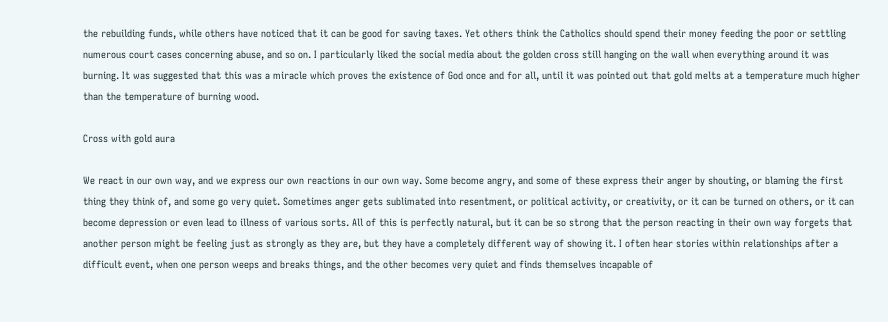the rebuilding funds, while others have noticed that it can be good for saving taxes. Yet others think the Catholics should spend their money feeding the poor or settling numerous court cases concerning abuse, and so on. I particularly liked the social media about the golden cross still hanging on the wall when everything around it was burning. It was suggested that this was a miracle which proves the existence of God once and for all, until it was pointed out that gold melts at a temperature much higher than the temperature of burning wood.

Cross with gold aura

We react in our own way, and we express our own reactions in our own way. Some become angry, and some of these express their anger by shouting, or blaming the first thing they think of, and some go very quiet. Sometimes anger gets sublimated into resentment, or political activity, or creativity, or it can be turned on others, or it can become depression or even lead to illness of various sorts. All of this is perfectly natural, but it can be so strong that the person reacting in their own way forgets that another person might be feeling just as strongly as they are, but they have a completely different way of showing it. I often hear stories within relationships after a difficult event, when one person weeps and breaks things, and the other becomes very quiet and finds themselves incapable of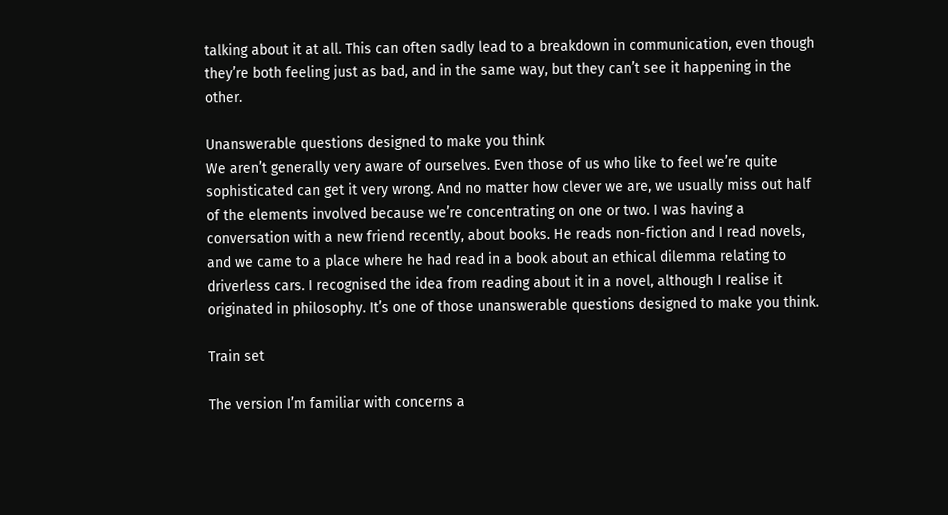talking about it at all. This can often sadly lead to a breakdown in communication, even though they’re both feeling just as bad, and in the same way, but they can’t see it happening in the other.

Unanswerable questions designed to make you think
We aren’t generally very aware of ourselves. Even those of us who like to feel we’re quite sophisticated can get it very wrong. And no matter how clever we are, we usually miss out half of the elements involved because we’re concentrating on one or two. I was having a conversation with a new friend recently, about books. He reads non-fiction and I read novels, and we came to a place where he had read in a book about an ethical dilemma relating to driverless cars. I recognised the idea from reading about it in a novel, although I realise it originated in philosophy. It’s one of those unanswerable questions designed to make you think.

Train set

The version I’m familiar with concerns a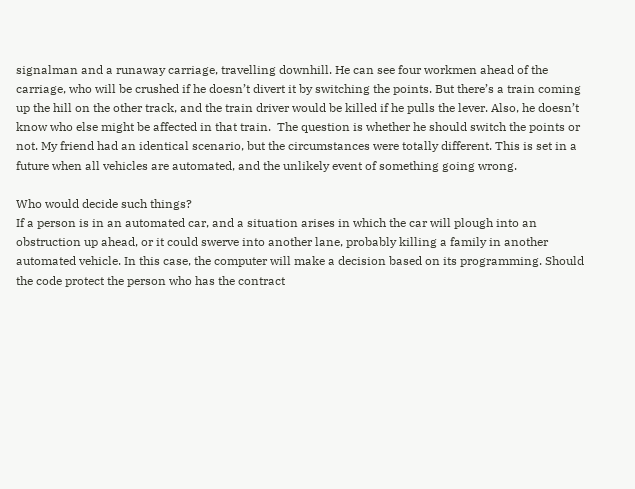signalman and a runaway carriage, travelling downhill. He can see four workmen ahead of the carriage, who will be crushed if he doesn’t divert it by switching the points. But there’s a train coming up the hill on the other track, and the train driver would be killed if he pulls the lever. Also, he doesn’t know who else might be affected in that train.  The question is whether he should switch the points or not. My friend had an identical scenario, but the circumstances were totally different. This is set in a future when all vehicles are automated, and the unlikely event of something going wrong.

Who would decide such things?
If a person is in an automated car, and a situation arises in which the car will plough into an obstruction up ahead, or it could swerve into another lane, probably killing a family in another automated vehicle. In this case, the computer will make a decision based on its programming. Should the code protect the person who has the contract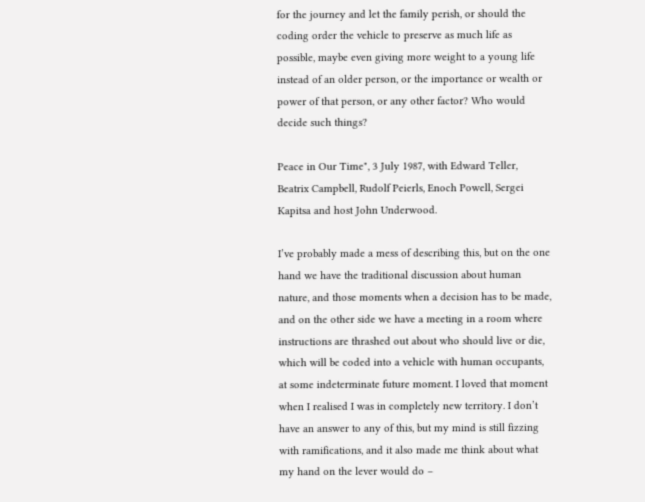for the journey and let the family perish, or should the coding order the vehicle to preserve as much life as possible, maybe even giving more weight to a young life instead of an older person, or the importance or wealth or power of that person, or any other factor? Who would decide such things?

Peace in Our Time", 3 July 1987, with Edward Teller, Beatrix Campbell, Rudolf Peierls, Enoch Powell, Sergei Kapitsa and host John Underwood.

I’ve probably made a mess of describing this, but on the one hand we have the traditional discussion about human nature, and those moments when a decision has to be made, and on the other side we have a meeting in a room where instructions are thrashed out about who should live or die, which will be coded into a vehicle with human occupants, at some indeterminate future moment. I loved that moment when I realised I was in completely new territory. I don’t have an answer to any of this, but my mind is still fizzing with ramifications, and it also made me think about what my hand on the lever would do –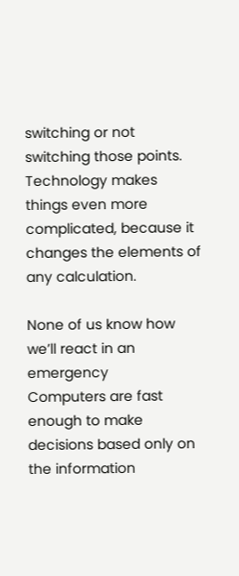switching or not switching those points. Technology makes things even more complicated, because it changes the elements of any calculation.

None of us know how we’ll react in an emergency
Computers are fast enough to make decisions based only on the information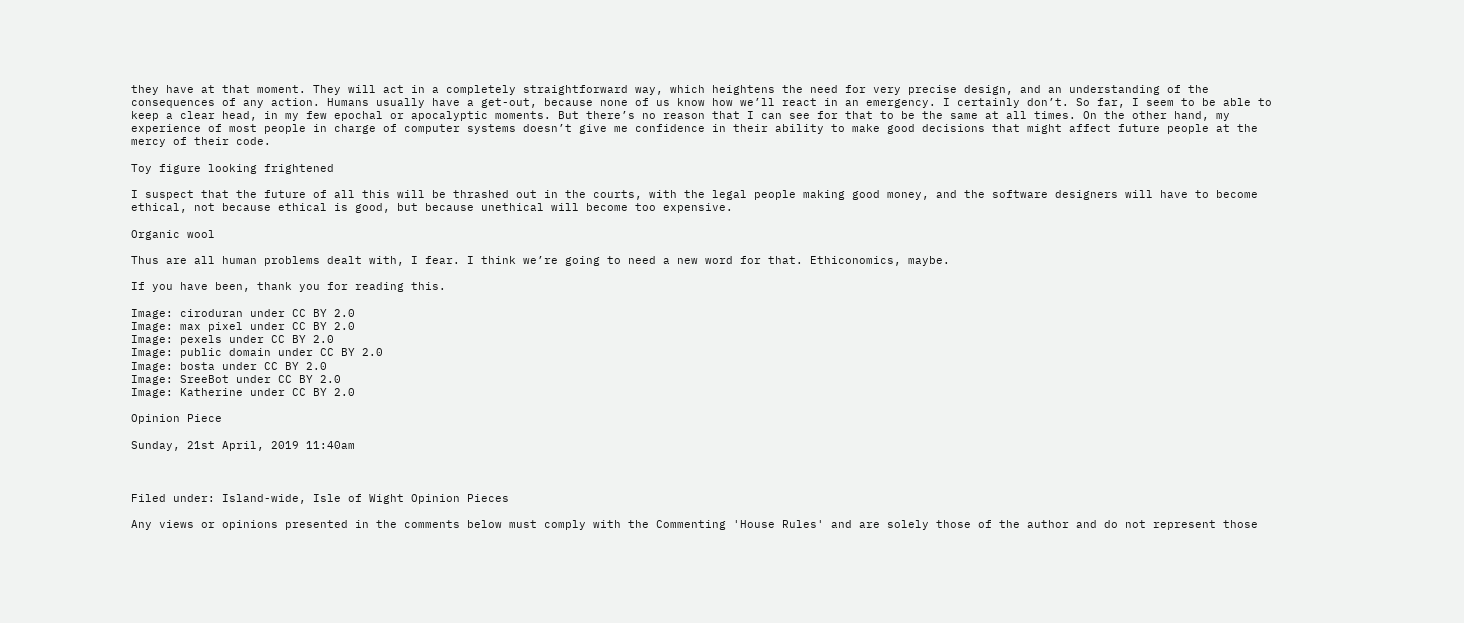they have at that moment. They will act in a completely straightforward way, which heightens the need for very precise design, and an understanding of the consequences of any action. Humans usually have a get-out, because none of us know how we’ll react in an emergency. I certainly don’t. So far, I seem to be able to keep a clear head, in my few epochal or apocalyptic moments. But there’s no reason that I can see for that to be the same at all times. On the other hand, my experience of most people in charge of computer systems doesn’t give me confidence in their ability to make good decisions that might affect future people at the mercy of their code.

Toy figure looking frightened

I suspect that the future of all this will be thrashed out in the courts, with the legal people making good money, and the software designers will have to become ethical, not because ethical is good, but because unethical will become too expensive.

Organic wool

Thus are all human problems dealt with, I fear. I think we’re going to need a new word for that. Ethiconomics, maybe.

If you have been, thank you for reading this.

Image: ciroduran under CC BY 2.0
Image: max pixel under CC BY 2.0
Image: pexels under CC BY 2.0
Image: public domain under CC BY 2.0
Image: bosta under CC BY 2.0
Image: SreeBot under CC BY 2.0
Image: Katherine under CC BY 2.0

Opinion Piece

Sunday, 21st April, 2019 11:40am



Filed under: Island-wide, Isle of Wight Opinion Pieces

Any views or opinions presented in the comments below must comply with the Commenting 'House Rules' and are solely those of the author and do not represent those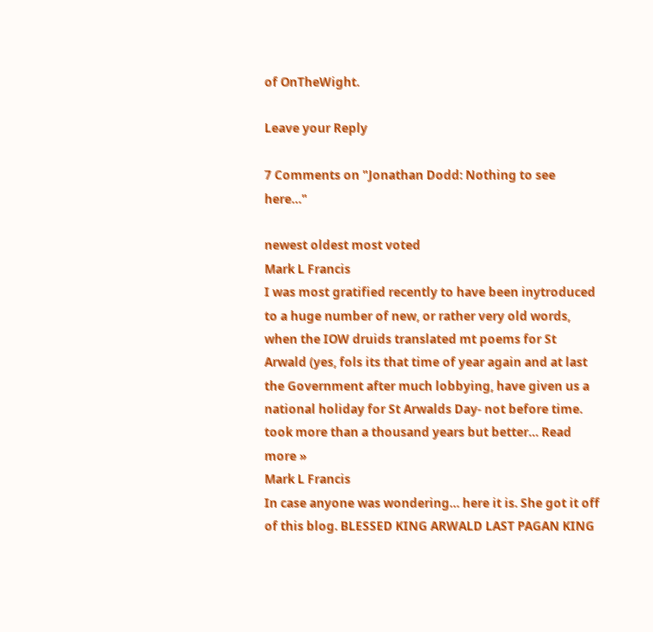of OnTheWight.

Leave your Reply

7 Comments on "Jonathan Dodd: Nothing to see here…"

newest oldest most voted
Mark L Francis
I was most gratified recently to have been inytroduced to a huge number of new, or rather very old words, when the IOW druids translated mt poems for St Arwald (yes, fols its that time of year again and at last the Government after much lobbying, have given us a national holiday for St Arwalds Day- not before time. took more than a thousand years but better… Read more »
Mark L Francis
In case anyone was wondering… here it is. She got it off of this blog. BLESSED KING ARWALD LAST PAGAN KING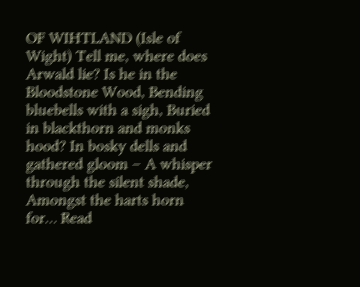OF WIHTLAND (Isle of Wight) Tell me, where does Arwald lie? Is he in the Bloodstone Wood, Bending bluebells with a sigh, Buried in blackthorn and monks hood? In bosky dells and gathered gloom – A whisper through the silent shade, Amongst the harts horn for… Read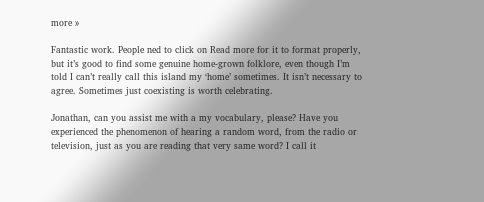more »

Fantastic work. People ned to click on Read more for it to format properly, but it’s good to find some genuine home-grown folklore, even though I’m told I can’t really call this island my ‘home’ sometimes. It isn’t necessary to agree. Sometimes just coexisting is worth celebrating.

Jonathan, can you assist me with a my vocabulary, please? Have you experienced the phenomenon of hearing a random word, from the radio or television, just as you are reading that very same word? I call it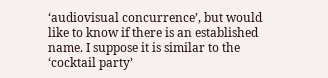‘audiovisual concurrence’, but would like to know if there is an established name. I suppose it is similar to the ‘cocktail party’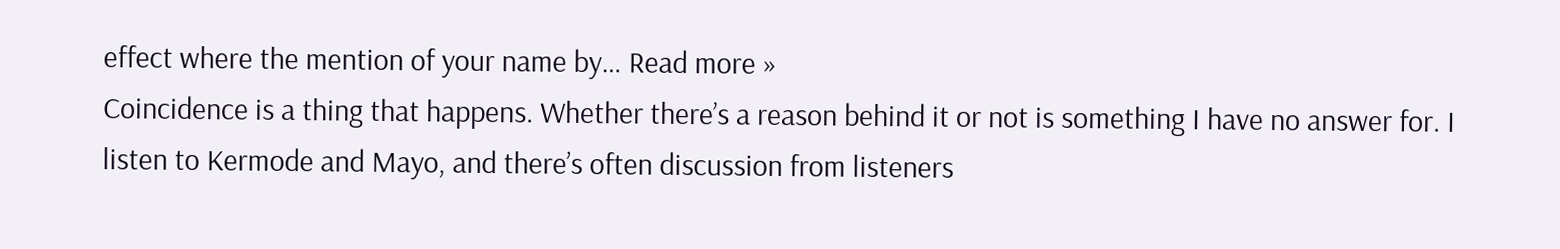effect where the mention of your name by… Read more »
Coincidence is a thing that happens. Whether there’s a reason behind it or not is something I have no answer for. I listen to Kermode and Mayo, and there’s often discussion from listeners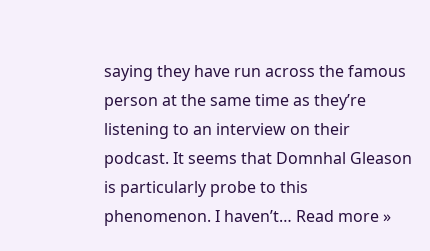saying they have run across the famous person at the same time as they’re listening to an interview on their podcast. It seems that Domnhal Gleason is particularly probe to this phenomenon. I haven’t… Read more »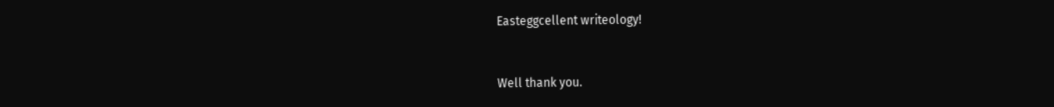Easteggcellent writeology!


Well thank you.